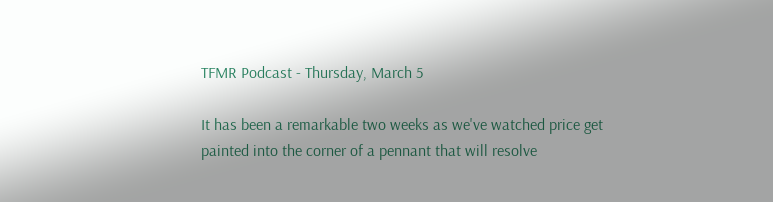TFMR Podcast - Thursday, March 5

It has been a remarkable two weeks as we've watched price get painted into the corner of a pennant that will resolve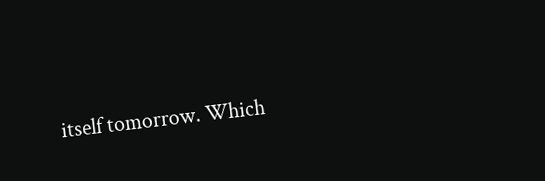itself tomorrow. Which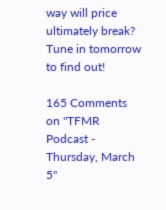way will price ultimately break? Tune in tomorrow to find out!

165 Comments on "TFMR Podcast - Thursday, March 5"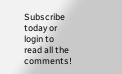Subscribe today or login to read all the comments!